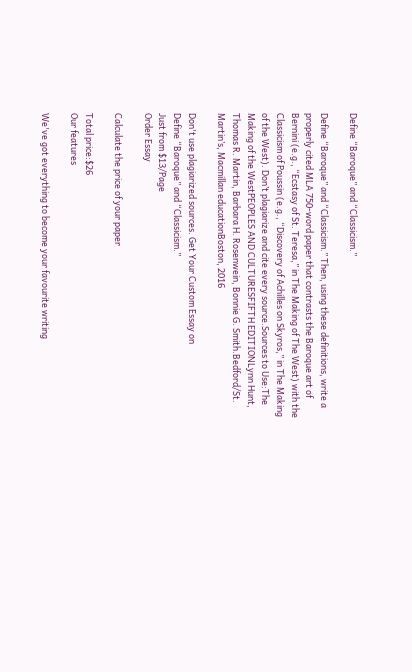Define “Baroque” and “Classicism.”

Define “Baroque” and “Classicism.” Then, using these definitions, write a properly cited MLA 750-word paper that contrasts the Baroque art of Bernini (e.g., “Ecstasy of St. Teresa,” in The Making of The West) with the Classicism of Poussin (e.g., “Discovery of Achilles on Skyros,” in The Making of the West). Don’t plagiarize and cite every source.Sources to Use:The Making of the WestPEOPLES AND CULTURESFIFTH EDITIONLynn Hunt, Thomas R. Martin, Barbara H. Rosenwein, Bonnie G. Smith.Bedford/St. Martin’s, Macmillan educationBoston, 2016

Don't use plagiarized sources. Get Your Custom Essay on
Define “Baroque” and “Classicism.”
Just from $13/Page
Order Essay

Calculate the price of your paper

Total price:$26
Our features

We've got everything to become your favourite writing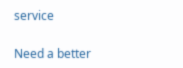service

Need a better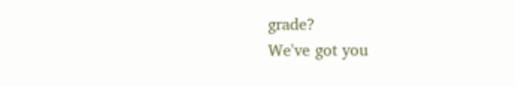grade?
We've got you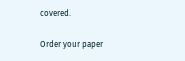covered.

Order your paper